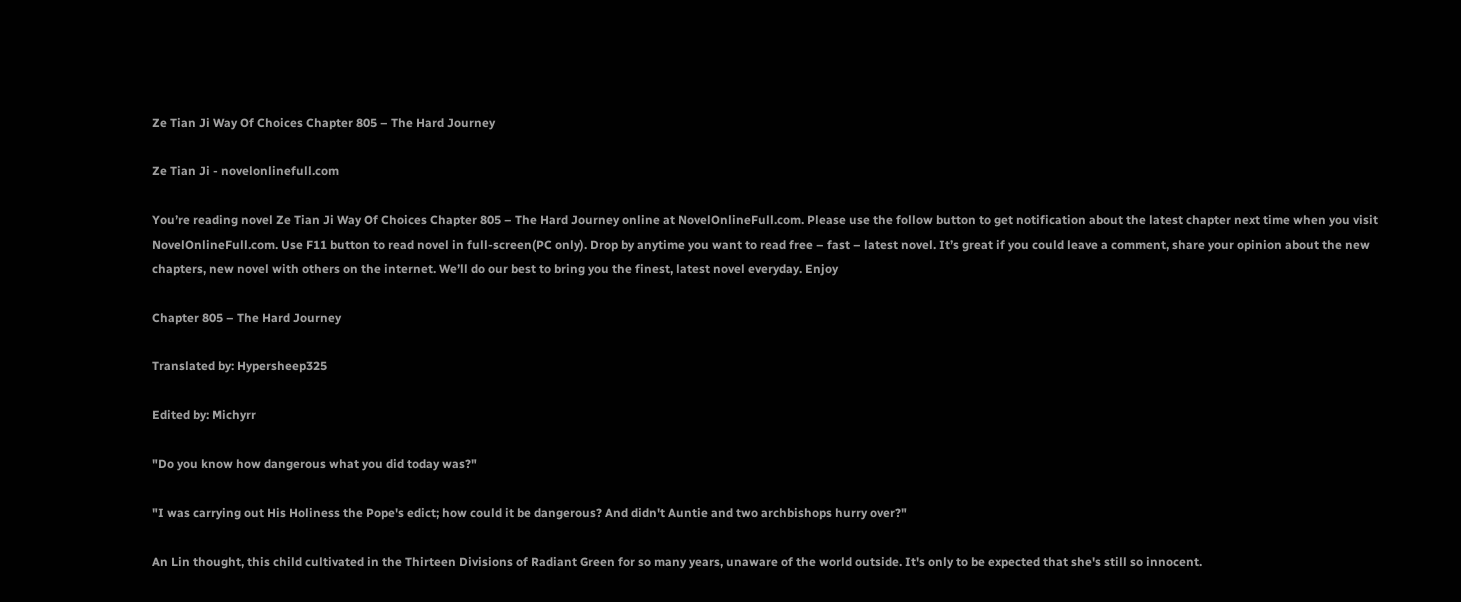Ze Tian Ji Way Of Choices Chapter 805 – The Hard Journey

Ze Tian Ji - novelonlinefull.com

You’re reading novel Ze Tian Ji Way Of Choices Chapter 805 – The Hard Journey online at NovelOnlineFull.com. Please use the follow button to get notification about the latest chapter next time when you visit NovelOnlineFull.com. Use F11 button to read novel in full-screen(PC only). Drop by anytime you want to read free – fast – latest novel. It’s great if you could leave a comment, share your opinion about the new chapters, new novel with others on the internet. We’ll do our best to bring you the finest, latest novel everyday. Enjoy

Chapter 805 – The Hard Journey

Translated by: Hypersheep325

Edited by: Michyrr

"Do you know how dangerous what you did today was?"

"I was carrying out His Holiness the Pope's edict; how could it be dangerous? And didn't Auntie and two archbishops hurry over?"

An Lin thought, this child cultivated in the Thirteen Divisions of Radiant Green for so many years, unaware of the world outside. It's only to be expected that she's still so innocent.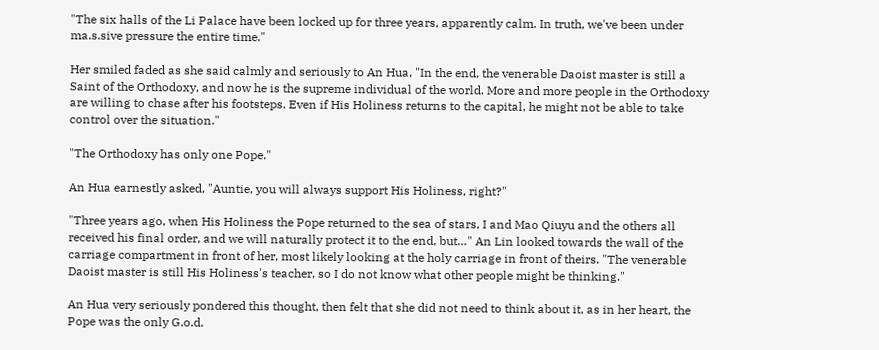"The six halls of the Li Palace have been locked up for three years, apparently calm. In truth, we've been under ma.s.sive pressure the entire time."

Her smiled faded as she said calmly and seriously to An Hua, "In the end, the venerable Daoist master is still a Saint of the Orthodoxy, and now he is the supreme individual of the world. More and more people in the Orthodoxy are willing to chase after his footsteps. Even if His Holiness returns to the capital, he might not be able to take control over the situation."

"The Orthodoxy has only one Pope."

An Hua earnestly asked, "Auntie, you will always support His Holiness, right?"

"Three years ago, when His Holiness the Pope returned to the sea of stars, I and Mao Qiuyu and the others all received his final order, and we will naturally protect it to the end, but…" An Lin looked towards the wall of the carriage compartment in front of her, most likely looking at the holy carriage in front of theirs. "The venerable Daoist master is still His Holiness's teacher, so I do not know what other people might be thinking."

An Hua very seriously pondered this thought, then felt that she did not need to think about it, as in her heart, the Pope was the only G.o.d.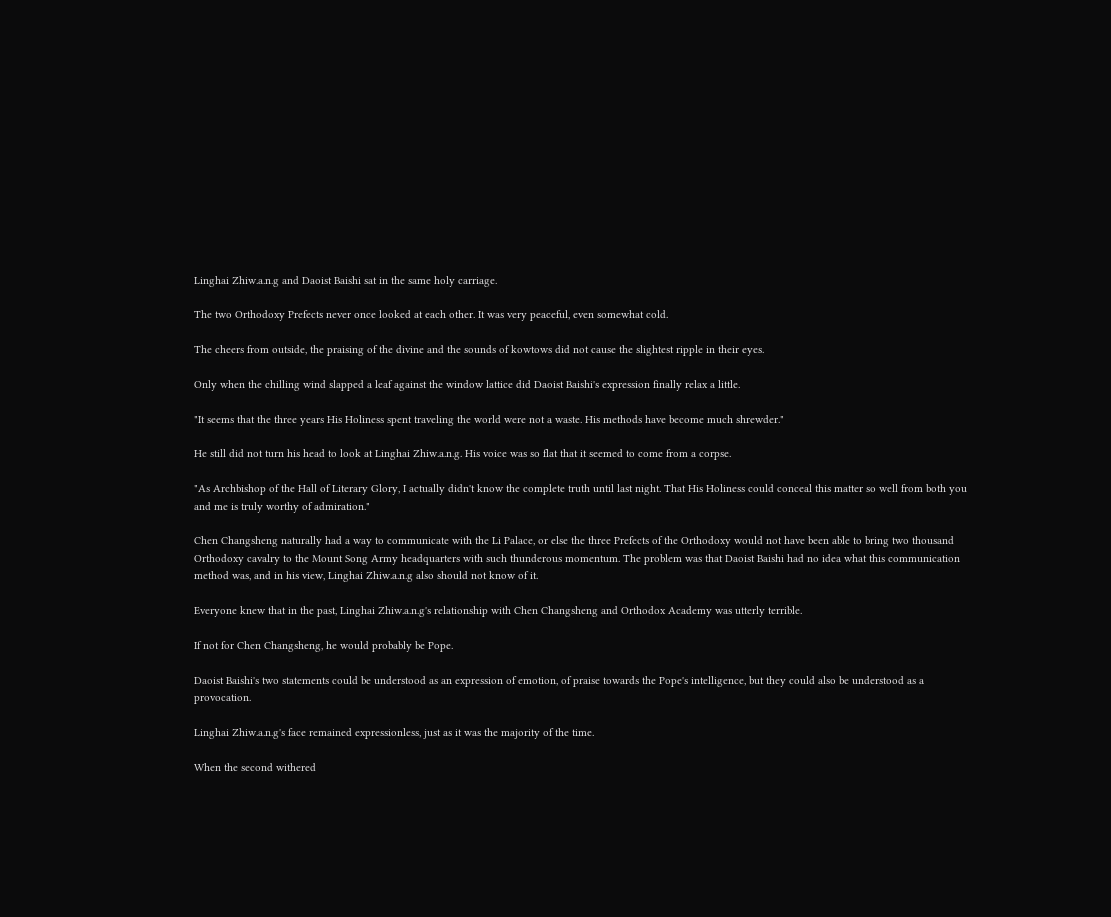Linghai Zhiw.a.n.g and Daoist Baishi sat in the same holy carriage.

The two Orthodoxy Prefects never once looked at each other. It was very peaceful, even somewhat cold.

The cheers from outside, the praising of the divine and the sounds of kowtows did not cause the slightest ripple in their eyes.

Only when the chilling wind slapped a leaf against the window lattice did Daoist Baishi's expression finally relax a little.

"It seems that the three years His Holiness spent traveling the world were not a waste. His methods have become much shrewder."

He still did not turn his head to look at Linghai Zhiw.a.n.g. His voice was so flat that it seemed to come from a corpse.

"As Archbishop of the Hall of Literary Glory, I actually didn't know the complete truth until last night. That His Holiness could conceal this matter so well from both you and me is truly worthy of admiration."

Chen Changsheng naturally had a way to communicate with the Li Palace, or else the three Prefects of the Orthodoxy would not have been able to bring two thousand Orthodoxy cavalry to the Mount Song Army headquarters with such thunderous momentum. The problem was that Daoist Baishi had no idea what this communication method was, and in his view, Linghai Zhiw.a.n.g also should not know of it.

Everyone knew that in the past, Linghai Zhiw.a.n.g's relationship with Chen Changsheng and Orthodox Academy was utterly terrible.

If not for Chen Changsheng, he would probably be Pope.

Daoist Baishi's two statements could be understood as an expression of emotion, of praise towards the Pope's intelligence, but they could also be understood as a provocation.

Linghai Zhiw.a.n.g's face remained expressionless, just as it was the majority of the time.

When the second withered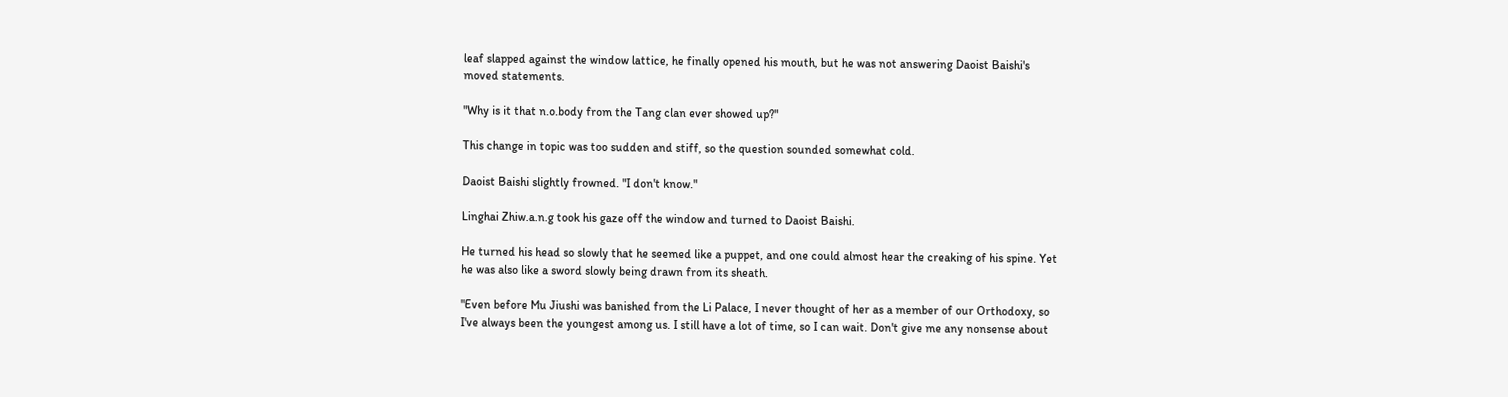leaf slapped against the window lattice, he finally opened his mouth, but he was not answering Daoist Baishi's moved statements.

"Why is it that n.o.body from the Tang clan ever showed up?"

This change in topic was too sudden and stiff, so the question sounded somewhat cold.

Daoist Baishi slightly frowned. "I don't know."

Linghai Zhiw.a.n.g took his gaze off the window and turned to Daoist Baishi.

He turned his head so slowly that he seemed like a puppet, and one could almost hear the creaking of his spine. Yet he was also like a sword slowly being drawn from its sheath.

"Even before Mu Jiushi was banished from the Li Palace, I never thought of her as a member of our Orthodoxy, so I've always been the youngest among us. I still have a lot of time, so I can wait. Don't give me any nonsense about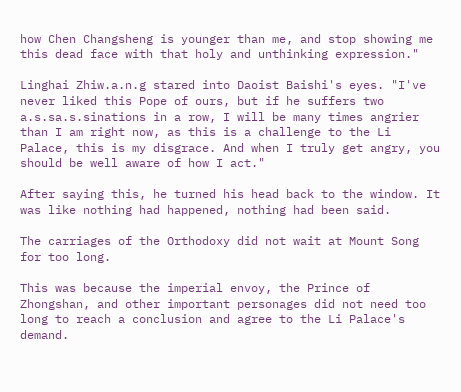how Chen Changsheng is younger than me, and stop showing me this dead face with that holy and unthinking expression."

Linghai Zhiw.a.n.g stared into Daoist Baishi's eyes. "I've never liked this Pope of ours, but if he suffers two a.s.sa.s.sinations in a row, I will be many times angrier than I am right now, as this is a challenge to the Li Palace, this is my disgrace. And when I truly get angry, you should be well aware of how I act."

After saying this, he turned his head back to the window. It was like nothing had happened, nothing had been said.

The carriages of the Orthodoxy did not wait at Mount Song for too long.

This was because the imperial envoy, the Prince of Zhongshan, and other important personages did not need too long to reach a conclusion and agree to the Li Palace's demand.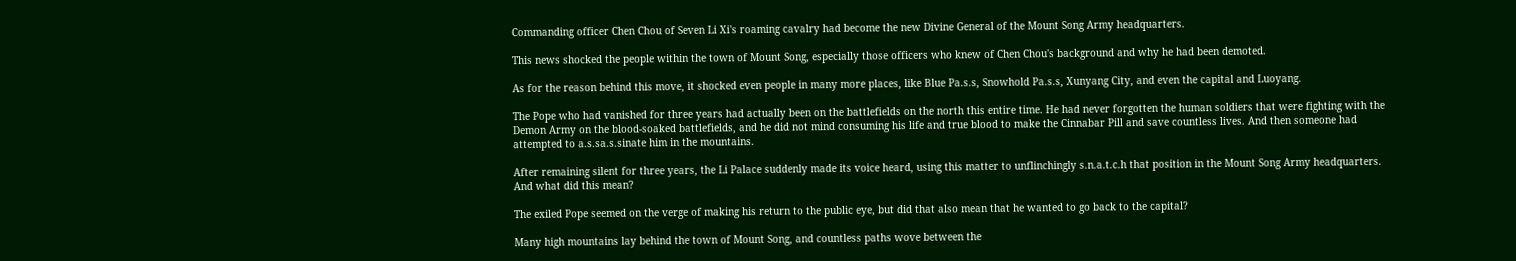Commanding officer Chen Chou of Seven Li Xi's roaming cavalry had become the new Divine General of the Mount Song Army headquarters.

This news shocked the people within the town of Mount Song, especially those officers who knew of Chen Chou's background and why he had been demoted.

As for the reason behind this move, it shocked even people in many more places, like Blue Pa.s.s, Snowhold Pa.s.s, Xunyang City, and even the capital and Luoyang.

The Pope who had vanished for three years had actually been on the battlefields on the north this entire time. He had never forgotten the human soldiers that were fighting with the Demon Army on the blood-soaked battlefields, and he did not mind consuming his life and true blood to make the Cinnabar Pill and save countless lives. And then someone had attempted to a.s.sa.s.sinate him in the mountains.

After remaining silent for three years, the Li Palace suddenly made its voice heard, using this matter to unflinchingly s.n.a.t.c.h that position in the Mount Song Army headquarters. And what did this mean?

The exiled Pope seemed on the verge of making his return to the public eye, but did that also mean that he wanted to go back to the capital?

Many high mountains lay behind the town of Mount Song, and countless paths wove between the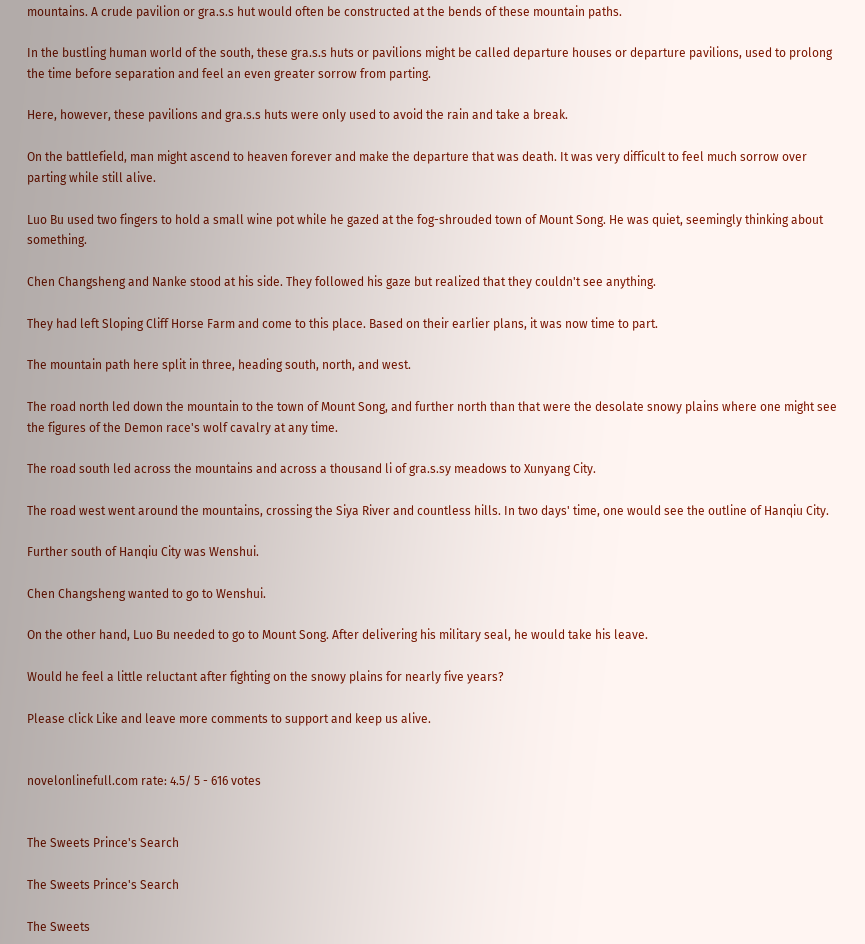mountains. A crude pavilion or gra.s.s hut would often be constructed at the bends of these mountain paths.

In the bustling human world of the south, these gra.s.s huts or pavilions might be called departure houses or departure pavilions, used to prolong the time before separation and feel an even greater sorrow from parting.

Here, however, these pavilions and gra.s.s huts were only used to avoid the rain and take a break.

On the battlefield, man might ascend to heaven forever and make the departure that was death. It was very difficult to feel much sorrow over parting while still alive.

Luo Bu used two fingers to hold a small wine pot while he gazed at the fog-shrouded town of Mount Song. He was quiet, seemingly thinking about something.

Chen Changsheng and Nanke stood at his side. They followed his gaze but realized that they couldn't see anything.

They had left Sloping Cliff Horse Farm and come to this place. Based on their earlier plans, it was now time to part.

The mountain path here split in three, heading south, north, and west.

The road north led down the mountain to the town of Mount Song, and further north than that were the desolate snowy plains where one might see the figures of the Demon race's wolf cavalry at any time.

The road south led across the mountains and across a thousand li of gra.s.sy meadows to Xunyang City.

The road west went around the mountains, crossing the Siya River and countless hills. In two days' time, one would see the outline of Hanqiu City.

Further south of Hanqiu City was Wenshui.

Chen Changsheng wanted to go to Wenshui.

On the other hand, Luo Bu needed to go to Mount Song. After delivering his military seal, he would take his leave.

Would he feel a little reluctant after fighting on the snowy plains for nearly five years?

Please click Like and leave more comments to support and keep us alive.


novelonlinefull.com rate: 4.5/ 5 - 616 votes


The Sweets Prince's Search

The Sweets Prince's Search

The Sweets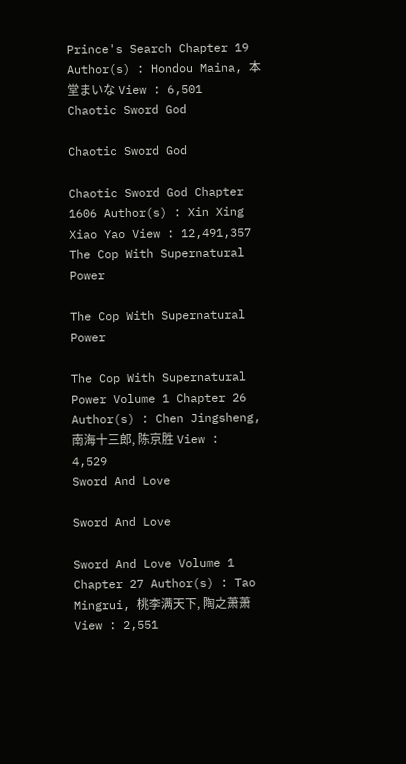Prince's Search Chapter 19 Author(s) : Hondou Maina, 本堂まいな View : 6,501
Chaotic Sword God

Chaotic Sword God

Chaotic Sword God Chapter 1606 Author(s) : Xin Xing Xiao Yao View : 12,491,357
The Cop With Supernatural Power

The Cop With Supernatural Power

The Cop With Supernatural Power Volume 1 Chapter 26 Author(s) : Chen Jingsheng, 南海十三郎, 陈京胜 View : 4,529
Sword And Love

Sword And Love

Sword And Love Volume 1 Chapter 27 Author(s) : Tao Mingrui, 桃李满天下, 陶之萧萧 View : 2,551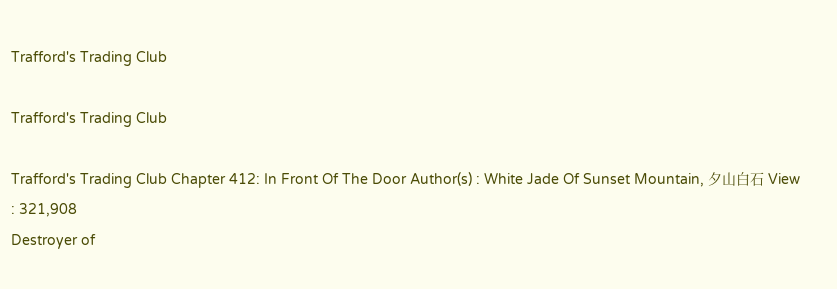Trafford's Trading Club

Trafford's Trading Club

Trafford's Trading Club Chapter 412: In Front Of The Door Author(s) : White Jade Of Sunset Mountain, 夕山白石 View : 321,908
Destroyer of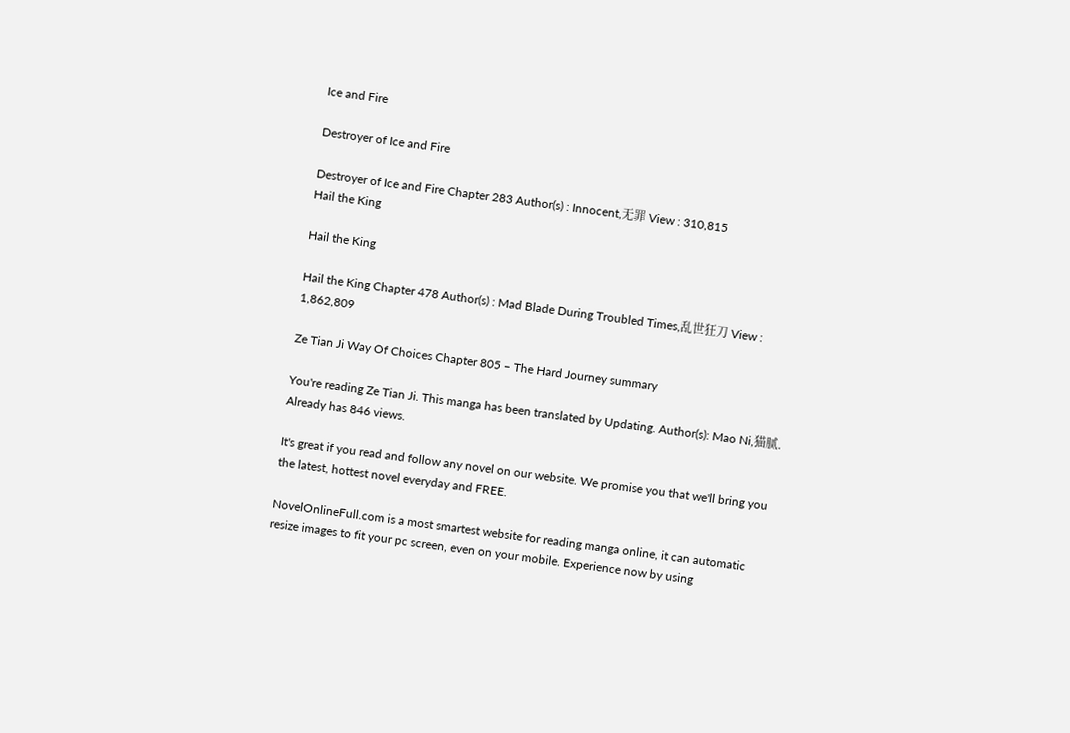Ice and Fire

Destroyer of Ice and Fire

Destroyer of Ice and Fire Chapter 283 Author(s) : Innocent,无罪 View : 310,815
Hail the King

Hail the King

Hail the King Chapter 478 Author(s) : Mad Blade During Troubled Times,乱世狂刀 View : 1,862,809

Ze Tian Ji Way Of Choices Chapter 805 – The Hard Journey summary

You're reading Ze Tian Ji. This manga has been translated by Updating. Author(s): Mao Ni,猫腻. Already has 846 views.

It's great if you read and follow any novel on our website. We promise you that we'll bring you the latest, hottest novel everyday and FREE.

NovelOnlineFull.com is a most smartest website for reading manga online, it can automatic resize images to fit your pc screen, even on your mobile. Experience now by using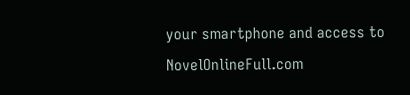your smartphone and access to NovelOnlineFull.com